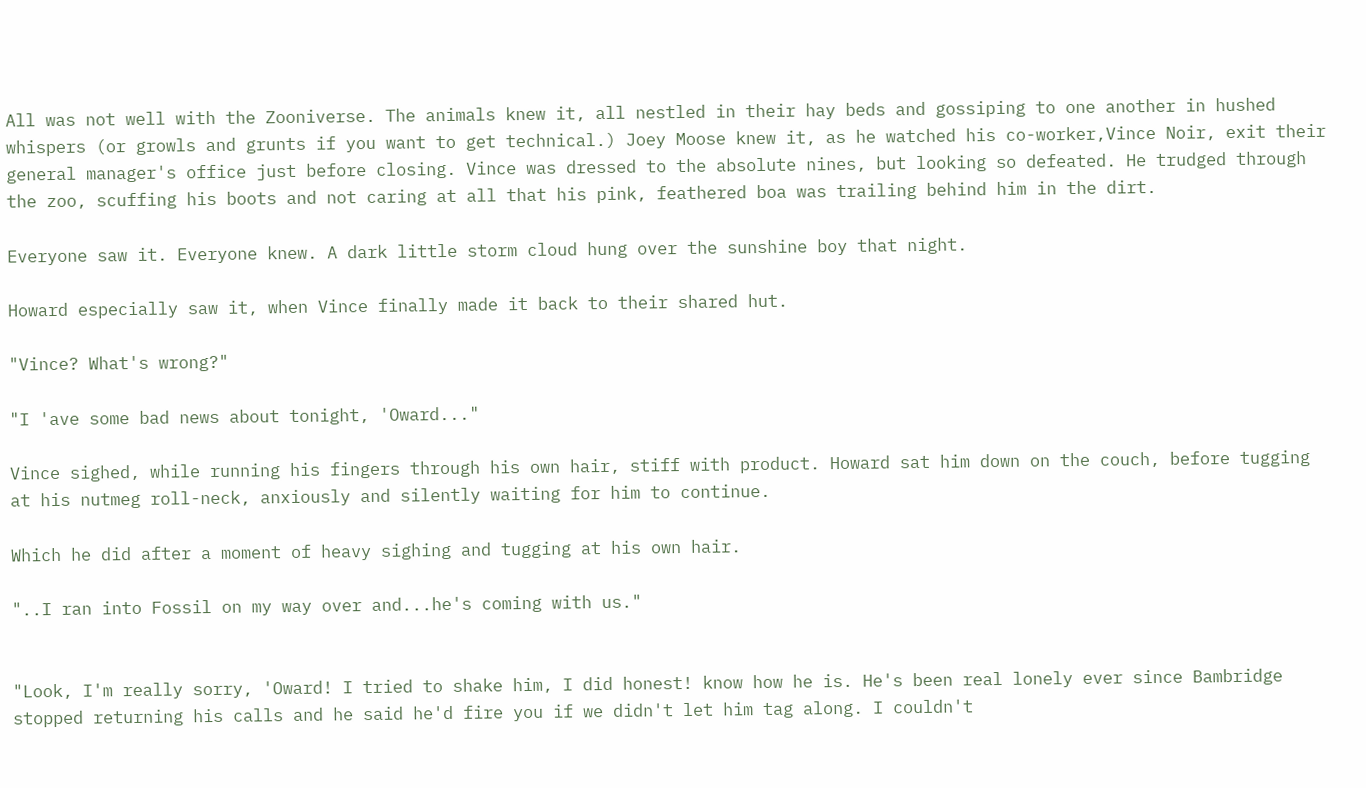All was not well with the Zooniverse. The animals knew it, all nestled in their hay beds and gossiping to one another in hushed whispers (or growls and grunts if you want to get technical.) Joey Moose knew it, as he watched his co-worker,Vince Noir, exit their general manager's office just before closing. Vince was dressed to the absolute nines, but looking so defeated. He trudged through the zoo, scuffing his boots and not caring at all that his pink, feathered boa was trailing behind him in the dirt.

Everyone saw it. Everyone knew. A dark little storm cloud hung over the sunshine boy that night.

Howard especially saw it, when Vince finally made it back to their shared hut.

"Vince? What's wrong?"

"I 'ave some bad news about tonight, 'Oward..."

Vince sighed, while running his fingers through his own hair, stiff with product. Howard sat him down on the couch, before tugging at his nutmeg roll-neck, anxiously and silently waiting for him to continue.

Which he did after a moment of heavy sighing and tugging at his own hair.

"..I ran into Fossil on my way over and...he's coming with us."


"Look, I'm really sorry, 'Oward! I tried to shake him, I did honest! know how he is. He's been real lonely ever since Bambridge stopped returning his calls and he said he'd fire you if we didn't let him tag along. I couldn't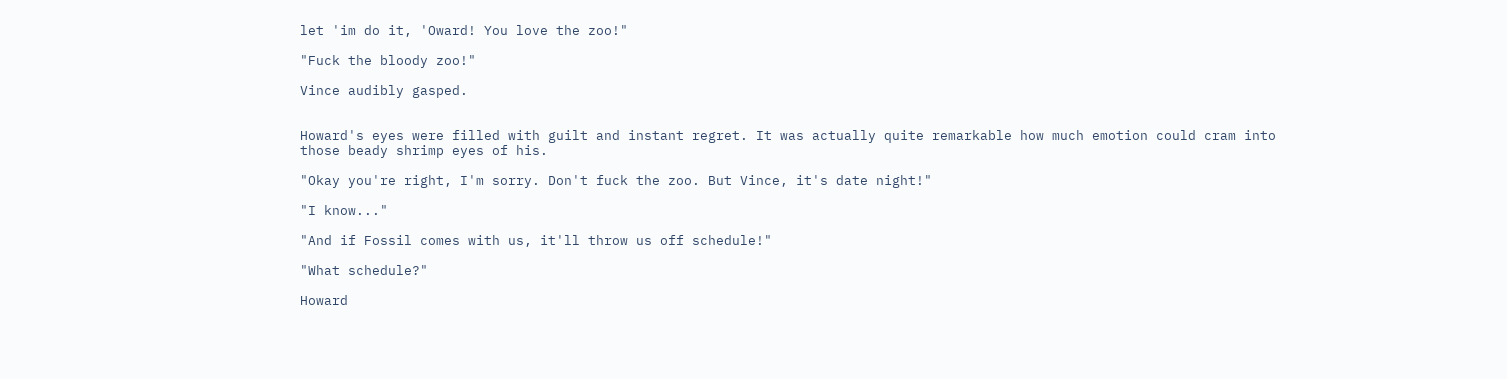let 'im do it, 'Oward! You love the zoo!"

"Fuck the bloody zoo!"

Vince audibly gasped.


Howard's eyes were filled with guilt and instant regret. It was actually quite remarkable how much emotion could cram into those beady shrimp eyes of his.

"Okay you're right, I'm sorry. Don't fuck the zoo. But Vince, it's date night!"

"I know..."

"And if Fossil comes with us, it'll throw us off schedule!"

"What schedule?"

Howard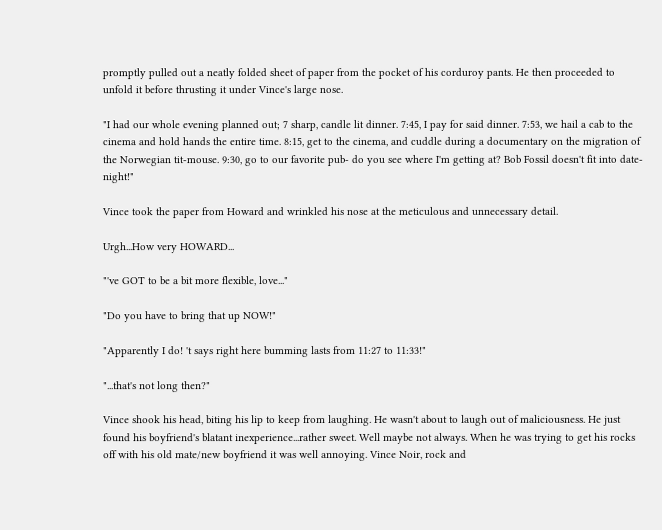promptly pulled out a neatly folded sheet of paper from the pocket of his corduroy pants. He then proceeded to unfold it before thrusting it under Vince's large nose.

"I had our whole evening planned out; 7 sharp, candle lit dinner. 7:45, I pay for said dinner. 7:53, we hail a cab to the cinema and hold hands the entire time. 8:15, get to the cinema, and cuddle during a documentary on the migration of the Norwegian tit-mouse. 9:30, go to our favorite pub- do you see where I'm getting at? Bob Fossil doesn't fit into date-night!"

Vince took the paper from Howard and wrinkled his nose at the meticulous and unnecessary detail.

Urgh...How very HOWARD...

"'ve GOT to be a bit more flexible, love..."

"Do you have to bring that up NOW!"

"Apparently I do! 't says right here bumming lasts from 11:27 to 11:33!"

"...that's not long then?"

Vince shook his head, biting his lip to keep from laughing. He wasn't about to laugh out of maliciousness. He just found his boyfriend's blatant inexperience...rather sweet. Well maybe not always. When he was trying to get his rocks off with his old mate/new boyfriend it was well annoying. Vince Noir, rock and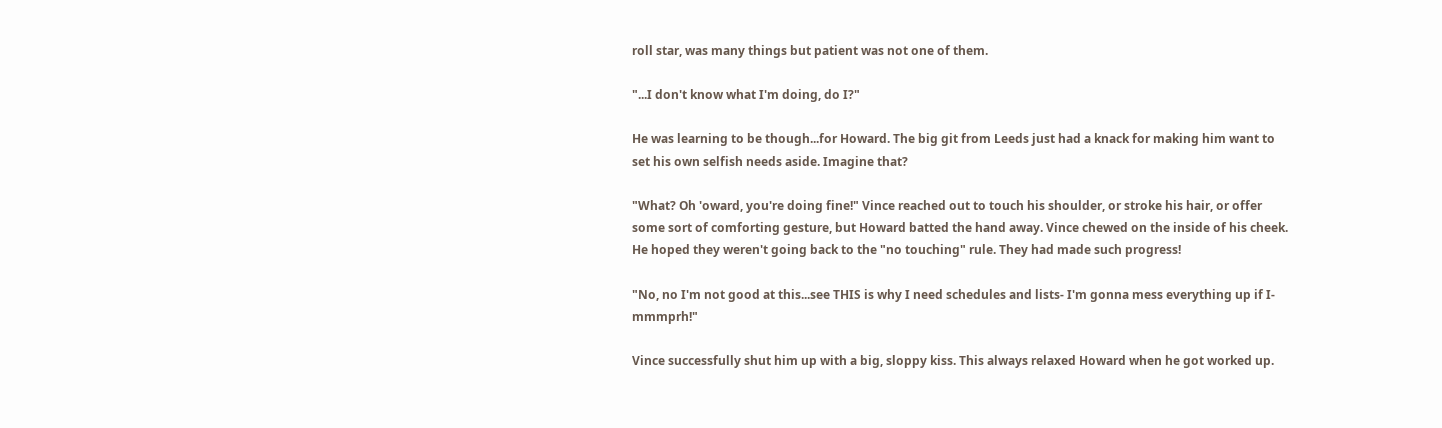roll star, was many things but patient was not one of them.

"...I don't know what I'm doing, do I?"

He was learning to be though...for Howard. The big git from Leeds just had a knack for making him want to set his own selfish needs aside. Imagine that?

"What? Oh 'oward, you're doing fine!" Vince reached out to touch his shoulder, or stroke his hair, or offer some sort of comforting gesture, but Howard batted the hand away. Vince chewed on the inside of his cheek. He hoped they weren't going back to the "no touching" rule. They had made such progress!

"No, no I'm not good at this...see THIS is why I need schedules and lists- I'm gonna mess everything up if I-mmmprh!"

Vince successfully shut him up with a big, sloppy kiss. This always relaxed Howard when he got worked up.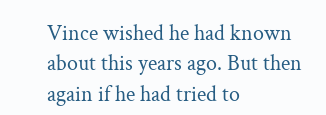Vince wished he had known about this years ago. But then again if he had tried to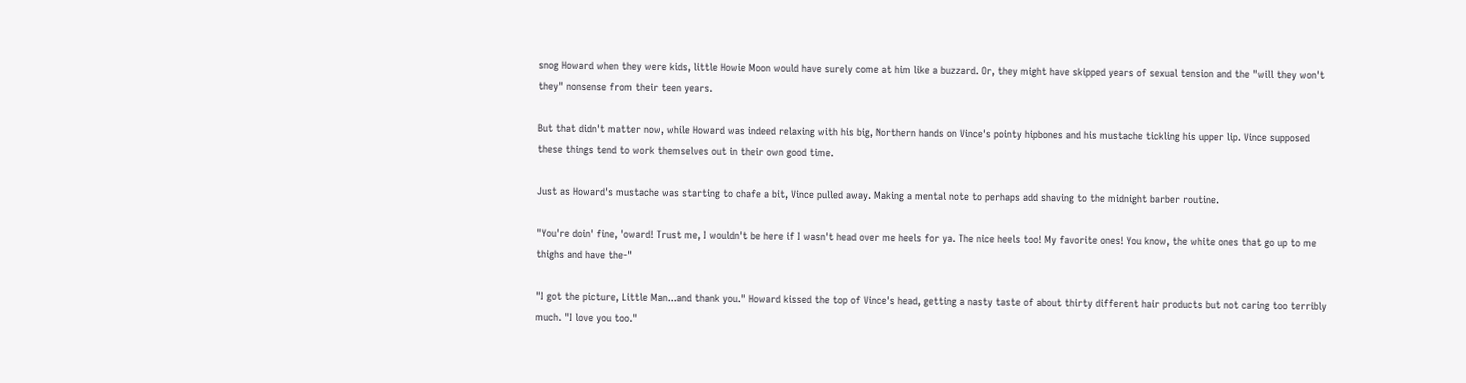snog Howard when they were kids, little Howie Moon would have surely come at him like a buzzard. Or, they might have skipped years of sexual tension and the "will they won't they" nonsense from their teen years.

But that didn't matter now, while Howard was indeed relaxing with his big, Northern hands on Vince's pointy hipbones and his mustache tickling his upper lip. Vince supposed these things tend to work themselves out in their own good time.

Just as Howard's mustache was starting to chafe a bit, Vince pulled away. Making a mental note to perhaps add shaving to the midnight barber routine.

"You're doin' fine, 'oward! Trust me, I wouldn't be here if I wasn't head over me heels for ya. The nice heels too! My favorite ones! You know, the white ones that go up to me thighs and have the-"

"I got the picture, Little Man...and thank you." Howard kissed the top of Vince's head, getting a nasty taste of about thirty different hair products but not caring too terribly much. "I love you too."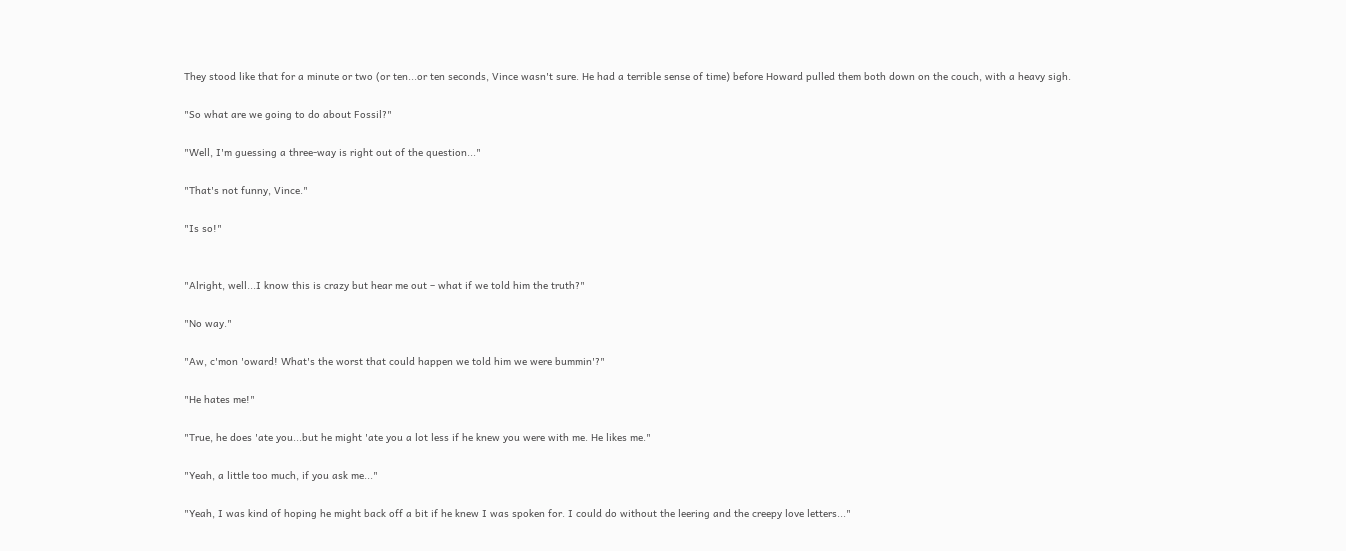They stood like that for a minute or two (or ten...or ten seconds, Vince wasn't sure. He had a terrible sense of time) before Howard pulled them both down on the couch, with a heavy sigh.

"So what are we going to do about Fossil?"

"Well, I'm guessing a three-way is right out of the question..."

"That's not funny, Vince."

"Is so!"


"Alright, well...I know this is crazy but hear me out – what if we told him the truth?"

"No way."

"Aw, c'mon 'oward! What's the worst that could happen we told him we were bummin'?"

"He hates me!"

"True, he does 'ate you...but he might 'ate you a lot less if he knew you were with me. He likes me."

"Yeah, a little too much, if you ask me..."

"Yeah, I was kind of hoping he might back off a bit if he knew I was spoken for. I could do without the leering and the creepy love letters..."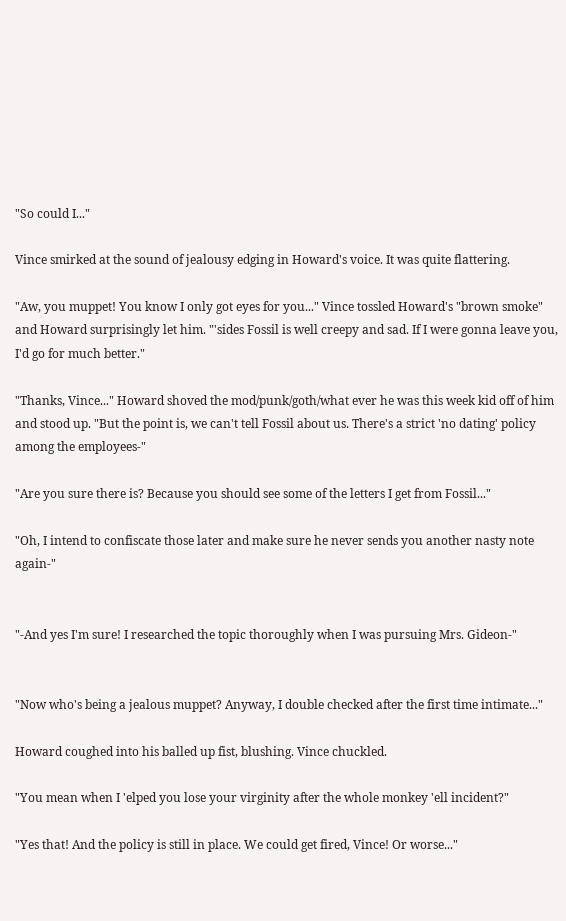"So could I..."

Vince smirked at the sound of jealousy edging in Howard's voice. It was quite flattering.

"Aw, you muppet! You know I only got eyes for you..." Vince tossled Howard's "brown smoke" and Howard surprisingly let him. "'sides Fossil is well creepy and sad. If I were gonna leave you, I'd go for much better."

"Thanks, Vince..." Howard shoved the mod/punk/goth/what ever he was this week kid off of him and stood up. "But the point is, we can't tell Fossil about us. There's a strict 'no dating' policy among the employees-"

"Are you sure there is? Because you should see some of the letters I get from Fossil..."

"Oh, I intend to confiscate those later and make sure he never sends you another nasty note again-"


"-And yes I'm sure! I researched the topic thoroughly when I was pursuing Mrs. Gideon-"


"Now who's being a jealous muppet? Anyway, I double checked after the first time intimate..."

Howard coughed into his balled up fist, blushing. Vince chuckled.

"You mean when I 'elped you lose your virginity after the whole monkey 'ell incident?"

"Yes that! And the policy is still in place. We could get fired, Vince! Or worse..."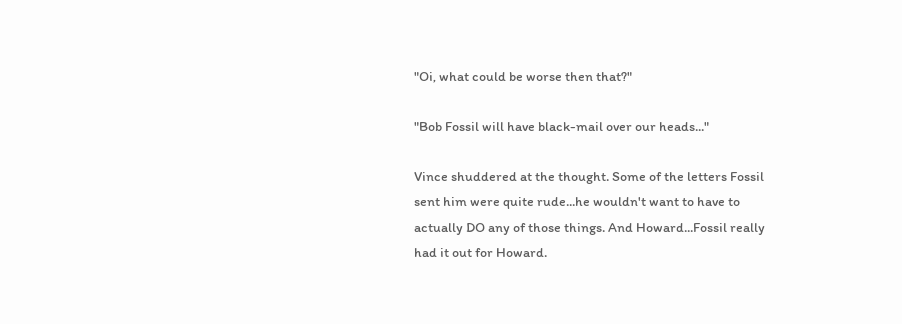"Oi, what could be worse then that?"

"Bob Fossil will have black-mail over our heads..."

Vince shuddered at the thought. Some of the letters Fossil sent him were quite rude...he wouldn't want to have to actually DO any of those things. And Howard...Fossil really had it out for Howard.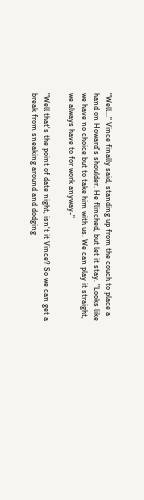"Well..." Vince finally said, standing up from the couch to place a hand on Howard's shoulder. He flinched, but let it stay. "Looks like we have no choice but to take him with us. We can play it straight, we always have to for work anyway-"

"Well that's the point of date night, isn't it Vince? So we can get a break from sneaking around and dodging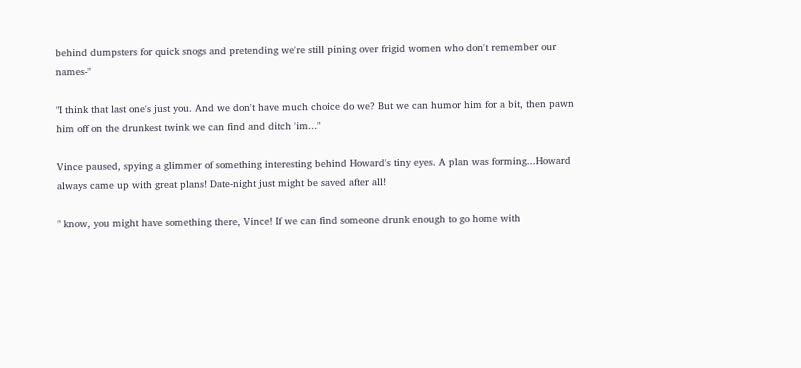behind dumpsters for quick snogs and pretending we're still pining over frigid women who don't remember our names-"

"I think that last one's just you. And we don't have much choice do we? But we can humor him for a bit, then pawn him off on the drunkest twink we can find and ditch 'im..."

Vince paused, spying a glimmer of something interesting behind Howard's tiny eyes. A plan was forming...Howard always came up with great plans! Date-night just might be saved after all!

" know, you might have something there, Vince! If we can find someone drunk enough to go home with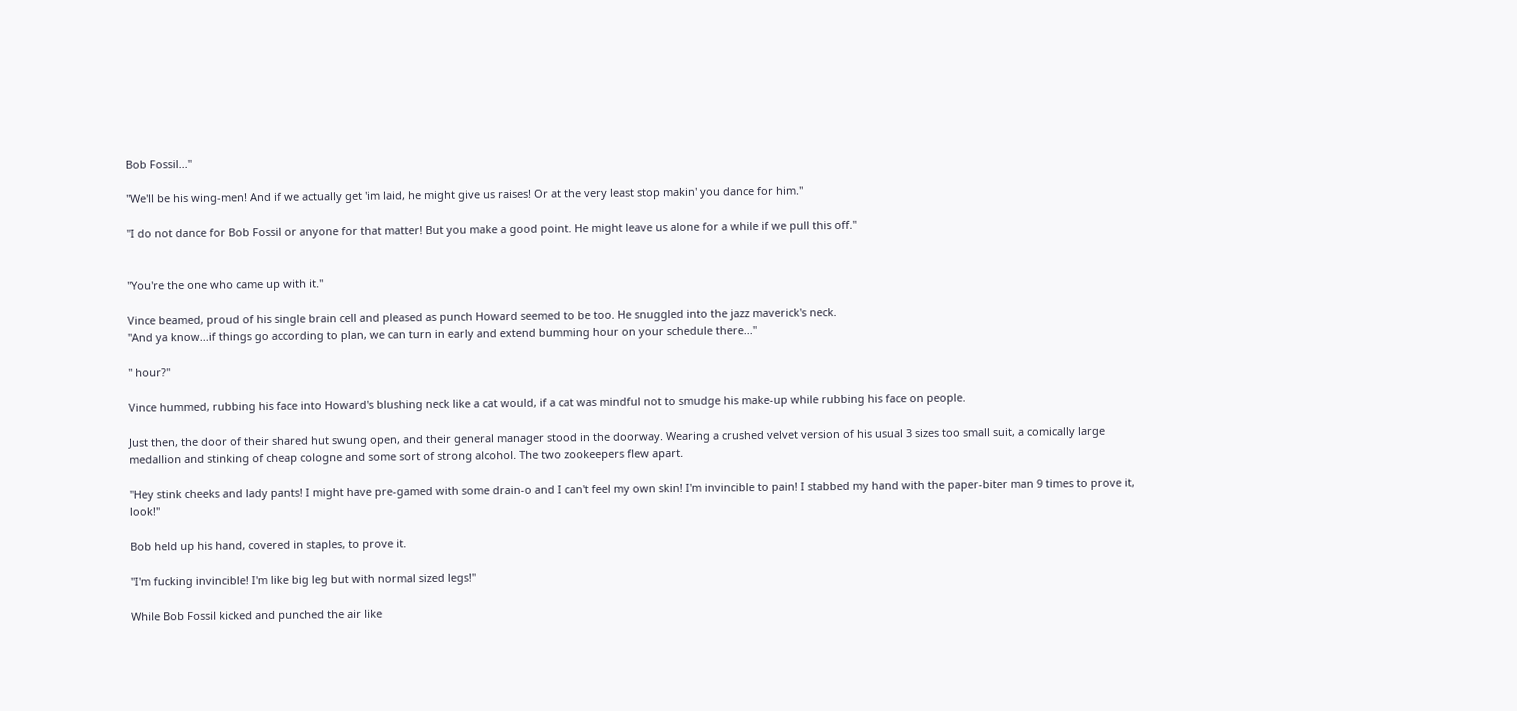Bob Fossil..."

"We'll be his wing-men! And if we actually get 'im laid, he might give us raises! Or at the very least stop makin' you dance for him."

"I do not dance for Bob Fossil or anyone for that matter! But you make a good point. He might leave us alone for a while if we pull this off."


"You're the one who came up with it."

Vince beamed, proud of his single brain cell and pleased as punch Howard seemed to be too. He snuggled into the jazz maverick's neck.
"And ya know...if things go according to plan, we can turn in early and extend bumming hour on your schedule there..."

" hour?"

Vince hummed, rubbing his face into Howard's blushing neck like a cat would, if a cat was mindful not to smudge his make-up while rubbing his face on people.

Just then, the door of their shared hut swung open, and their general manager stood in the doorway. Wearing a crushed velvet version of his usual 3 sizes too small suit, a comically large medallion and stinking of cheap cologne and some sort of strong alcohol. The two zookeepers flew apart.

"Hey stink cheeks and lady pants! I might have pre-gamed with some drain-o and I can't feel my own skin! I'm invincible to pain! I stabbed my hand with the paper-biter man 9 times to prove it, look!"

Bob held up his hand, covered in staples, to prove it.

"I'm fucking invincible! I'm like big leg but with normal sized legs!"

While Bob Fossil kicked and punched the air like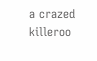a crazed killeroo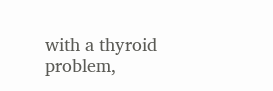with a thyroid problem,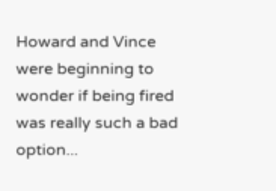Howard and Vince were beginning to wonder if being fired was really such a bad option...